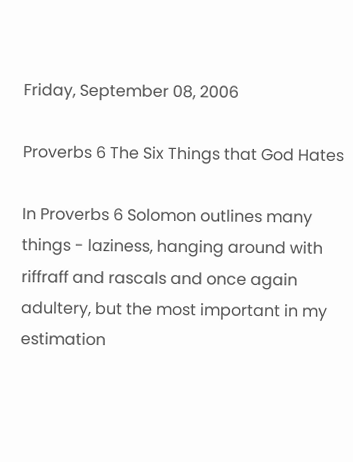Friday, September 08, 2006

Proverbs 6 The Six Things that God Hates

In Proverbs 6 Solomon outlines many things - laziness, hanging around with riffraff and rascals and once again adultery, but the most important in my estimation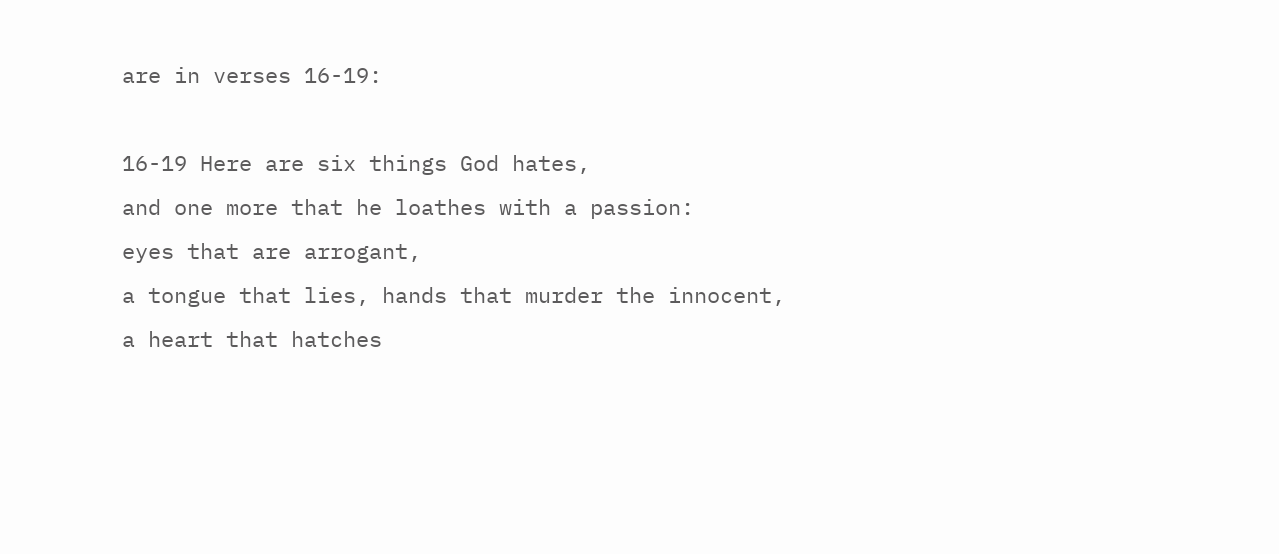are in verses 16-19:

16-19 Here are six things God hates,
and one more that he loathes with a passion:
eyes that are arrogant,
a tongue that lies, hands that murder the innocent,
a heart that hatches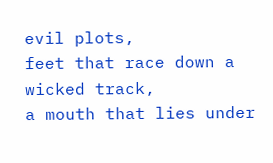evil plots,
feet that race down a wicked track,
a mouth that lies under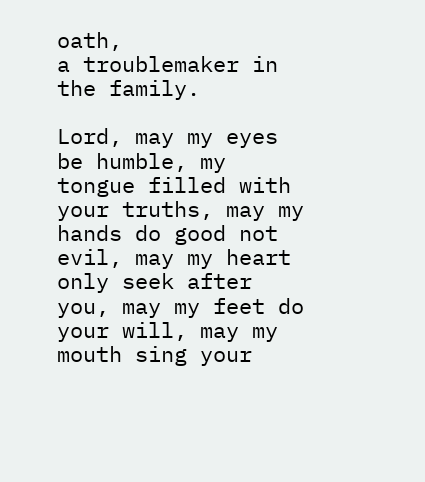oath,
a troublemaker in the family.

Lord, may my eyes be humble, my tongue filled with your truths, may my hands do good not evil, may my heart only seek after you, may my feet do your will, may my mouth sing your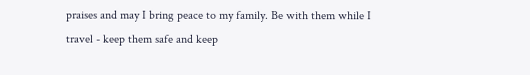praises and may I bring peace to my family. Be with them while I travel - keep them safe and keep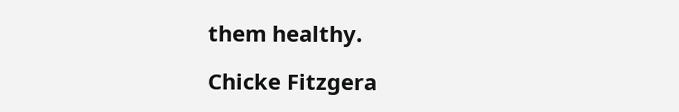them healthy.

Chicke Fitzgera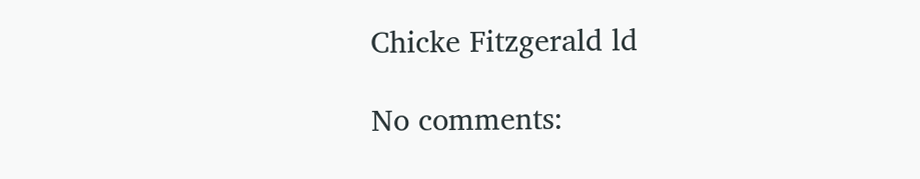Chicke Fitzgerald ld

No comments: